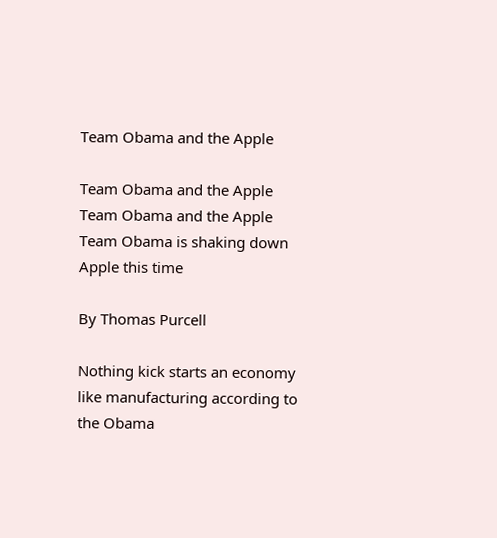Team Obama and the Apple

Team Obama and the Apple
Team Obama and the Apple
Team Obama is shaking down Apple this time

By Thomas Purcell

Nothing kick starts an economy like manufacturing according to the Obama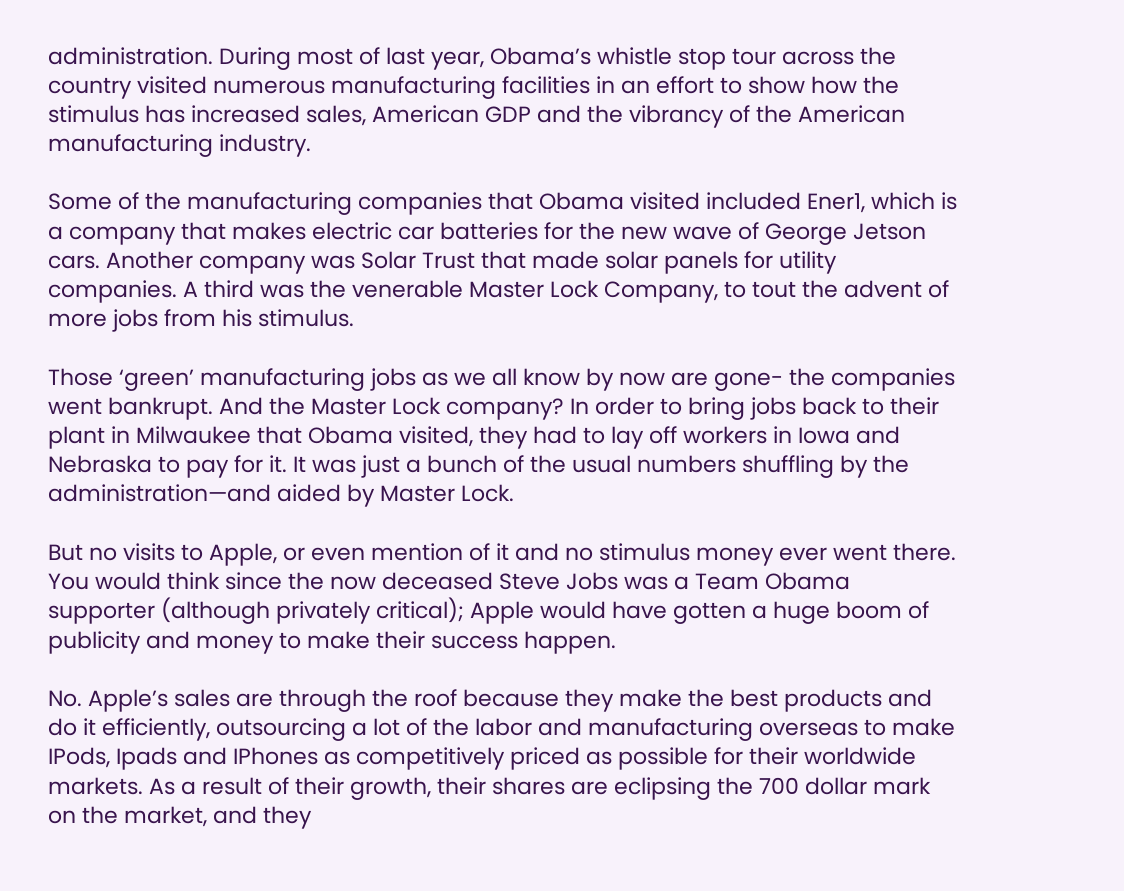administration. During most of last year, Obama’s whistle stop tour across the country visited numerous manufacturing facilities in an effort to show how the stimulus has increased sales, American GDP and the vibrancy of the American manufacturing industry.

Some of the manufacturing companies that Obama visited included Ener1, which is a company that makes electric car batteries for the new wave of George Jetson cars. Another company was Solar Trust that made solar panels for utility companies. A third was the venerable Master Lock Company, to tout the advent of more jobs from his stimulus.

Those ‘green’ manufacturing jobs as we all know by now are gone- the companies went bankrupt. And the Master Lock company? In order to bring jobs back to their plant in Milwaukee that Obama visited, they had to lay off workers in Iowa and Nebraska to pay for it. It was just a bunch of the usual numbers shuffling by the administration—and aided by Master Lock.

But no visits to Apple, or even mention of it and no stimulus money ever went there. You would think since the now deceased Steve Jobs was a Team Obama supporter (although privately critical); Apple would have gotten a huge boom of publicity and money to make their success happen.

No. Apple’s sales are through the roof because they make the best products and do it efficiently, outsourcing a lot of the labor and manufacturing overseas to make IPods, Ipads and IPhones as competitively priced as possible for their worldwide markets. As a result of their growth, their shares are eclipsing the 700 dollar mark on the market, and they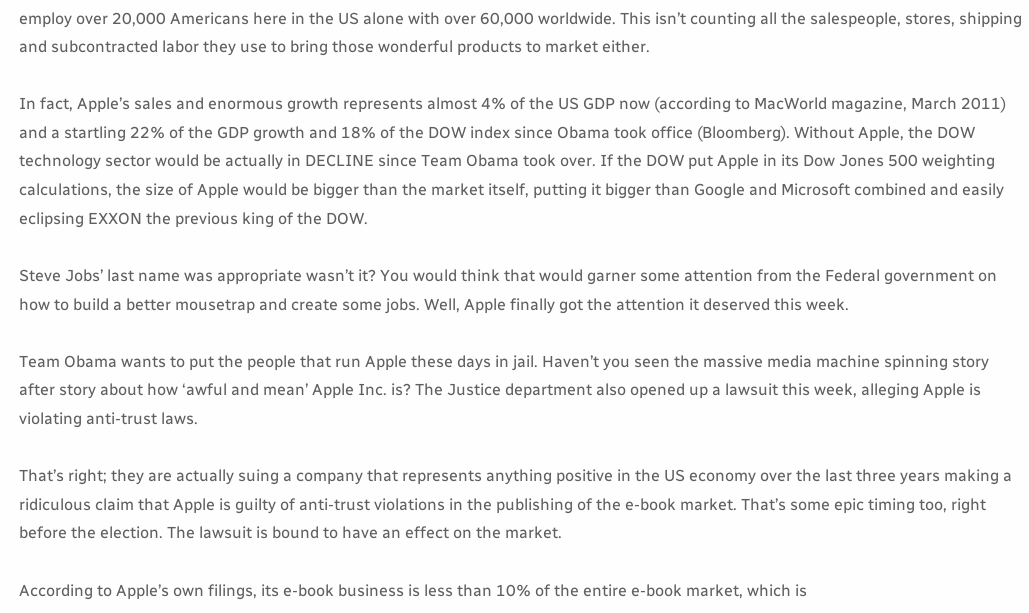employ over 20,000 Americans here in the US alone with over 60,000 worldwide. This isn’t counting all the salespeople, stores, shipping and subcontracted labor they use to bring those wonderful products to market either.

In fact, Apple’s sales and enormous growth represents almost 4% of the US GDP now (according to MacWorld magazine, March 2011) and a startling 22% of the GDP growth and 18% of the DOW index since Obama took office (Bloomberg). Without Apple, the DOW technology sector would be actually in DECLINE since Team Obama took over. If the DOW put Apple in its Dow Jones 500 weighting calculations, the size of Apple would be bigger than the market itself, putting it bigger than Google and Microsoft combined and easily eclipsing EXXON the previous king of the DOW.

Steve Jobs’ last name was appropriate wasn’t it? You would think that would garner some attention from the Federal government on how to build a better mousetrap and create some jobs. Well, Apple finally got the attention it deserved this week.

Team Obama wants to put the people that run Apple these days in jail. Haven’t you seen the massive media machine spinning story after story about how ‘awful and mean’ Apple Inc. is? The Justice department also opened up a lawsuit this week, alleging Apple is violating anti-trust laws.

That’s right; they are actually suing a company that represents anything positive in the US economy over the last three years making a ridiculous claim that Apple is guilty of anti-trust violations in the publishing of the e-book market. That’s some epic timing too, right before the election. The lawsuit is bound to have an effect on the market.

According to Apple’s own filings, its e-book business is less than 10% of the entire e-book market, which is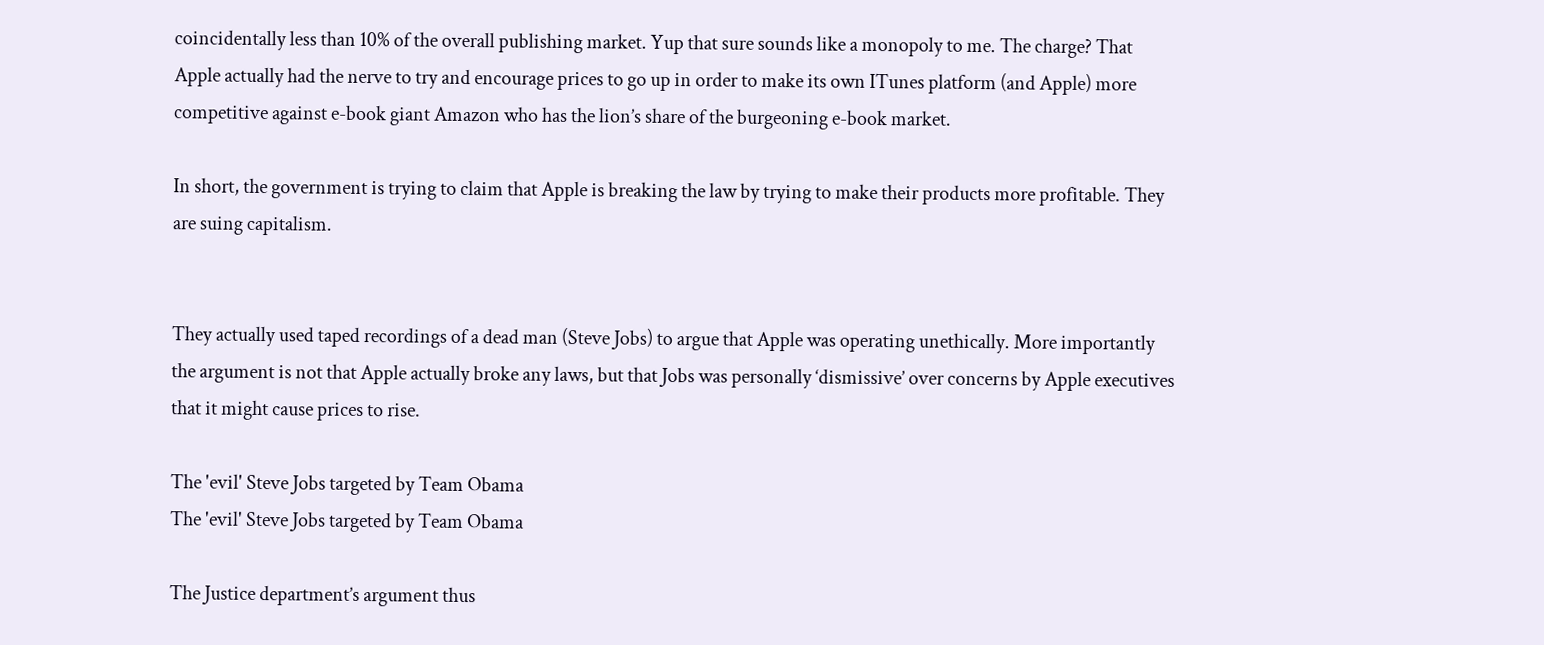coincidentally less than 10% of the overall publishing market. Yup that sure sounds like a monopoly to me. The charge? That Apple actually had the nerve to try and encourage prices to go up in order to make its own ITunes platform (and Apple) more competitive against e-book giant Amazon who has the lion’s share of the burgeoning e-book market.

In short, the government is trying to claim that Apple is breaking the law by trying to make their products more profitable. They are suing capitalism.


They actually used taped recordings of a dead man (Steve Jobs) to argue that Apple was operating unethically. More importantly the argument is not that Apple actually broke any laws, but that Jobs was personally ‘dismissive’ over concerns by Apple executives that it might cause prices to rise.

The 'evil' Steve Jobs targeted by Team Obama
The 'evil' Steve Jobs targeted by Team Obama

The Justice department’s argument thus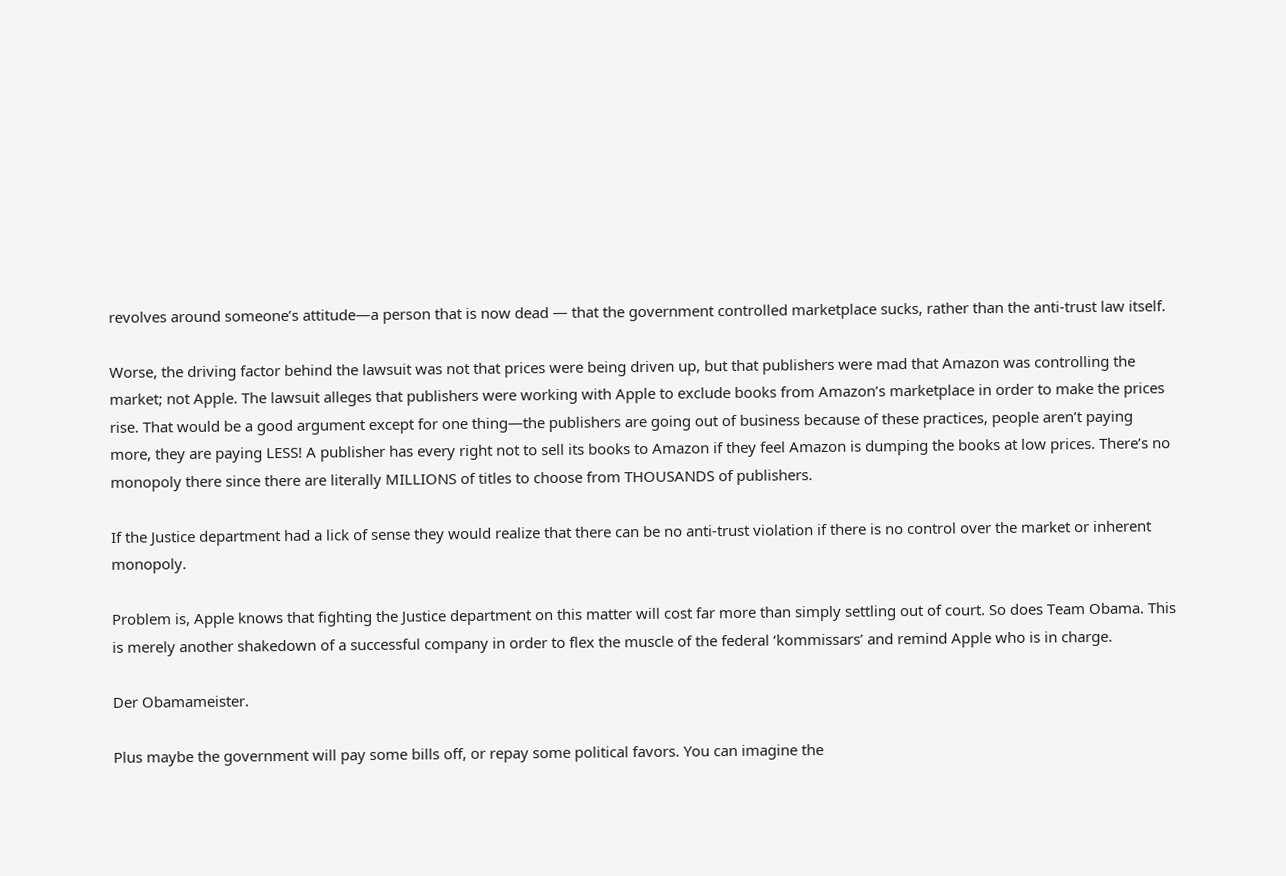revolves around someone’s attitude—a person that is now dead — that the government controlled marketplace sucks, rather than the anti-trust law itself.

Worse, the driving factor behind the lawsuit was not that prices were being driven up, but that publishers were mad that Amazon was controlling the market; not Apple. The lawsuit alleges that publishers were working with Apple to exclude books from Amazon’s marketplace in order to make the prices rise. That would be a good argument except for one thing—the publishers are going out of business because of these practices, people aren’t paying more, they are paying LESS! A publisher has every right not to sell its books to Amazon if they feel Amazon is dumping the books at low prices. There’s no monopoly there since there are literally MILLIONS of titles to choose from THOUSANDS of publishers.

If the Justice department had a lick of sense they would realize that there can be no anti-trust violation if there is no control over the market or inherent monopoly.

Problem is, Apple knows that fighting the Justice department on this matter will cost far more than simply settling out of court. So does Team Obama. This is merely another shakedown of a successful company in order to flex the muscle of the federal ‘kommissars’ and remind Apple who is in charge.

Der Obamameister.

Plus maybe the government will pay some bills off, or repay some political favors. You can imagine the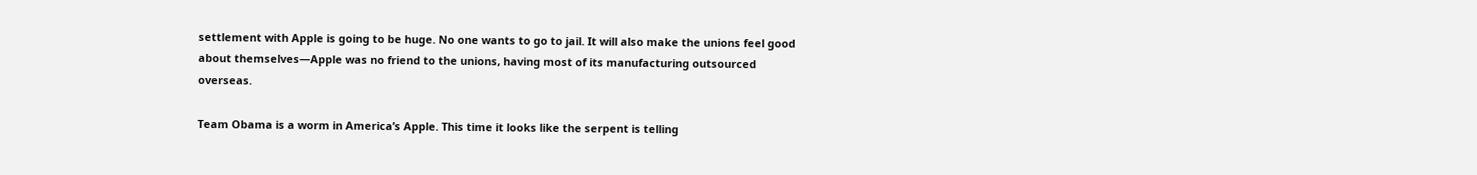settlement with Apple is going to be huge. No one wants to go to jail. It will also make the unions feel good about themselves—Apple was no friend to the unions, having most of its manufacturing outsourced overseas.

Team Obama is a worm in America’s Apple. This time it looks like the serpent is telling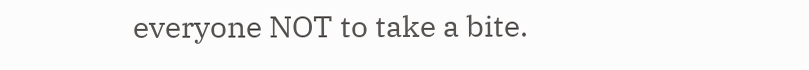everyone NOT to take a bite.